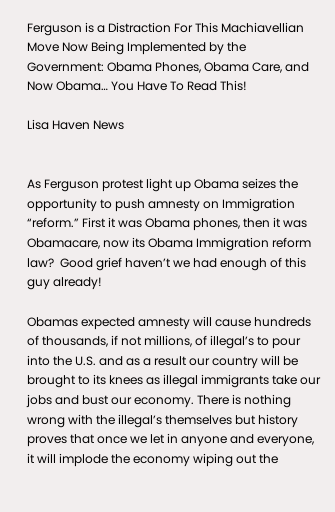Ferguson is a Distraction For This Machiavellian Move Now Being Implemented by the Government: Obama Phones, Obama Care, and Now Obama… You Have To Read This!

Lisa Haven News


As Ferguson protest light up Obama seizes the opportunity to push amnesty on Immigration “reform.” First it was Obama phones, then it was Obamacare, now its Obama Immigration reform law?  Good grief haven’t we had enough of this guy already!

Obamas expected amnesty will cause hundreds of thousands, if not millions, of illegal’s to pour into the U.S. and as a result our country will be brought to its knees as illegal immigrants take our jobs and bust our economy. There is nothing wrong with the illegal’s themselves but history proves that once we let in anyone and everyone, it will implode the economy wiping out the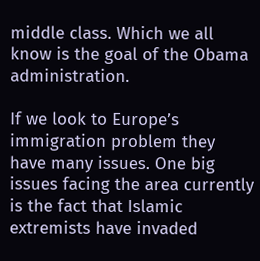middle class. Which we all know is the goal of the Obama administration.

If we look to Europe’s immigration problem they have many issues. One big issues facing the area currently is the fact that Islamic extremists have invaded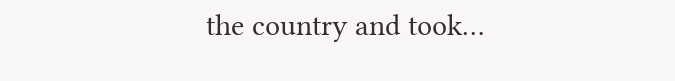the country and took…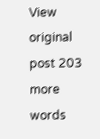View original post 203 more words